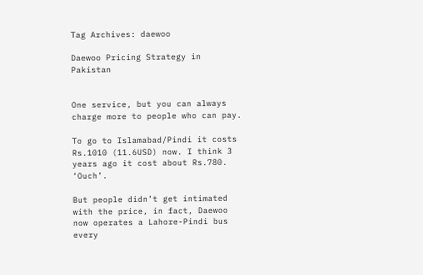Tag Archives: daewoo

Daewoo Pricing Strategy in Pakistan


One service, but you can always charge more to people who can pay.

To go to Islamabad/Pindi it costs Rs.1010 (11.6USD) now. I think 3 years ago it cost about Rs.780.  ‘Ouch’.

But people didn’t get intimated with the price, in fact, Daewoo now operates a Lahore-Pindi bus every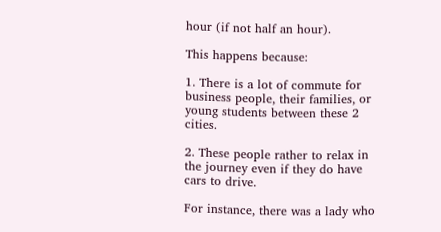hour (if not half an hour).

This happens because:

1. There is a lot of commute for business people, their families, or young students between these 2 cities.

2. These people rather to relax in the journey even if they do have cars to drive.

For instance, there was a lady who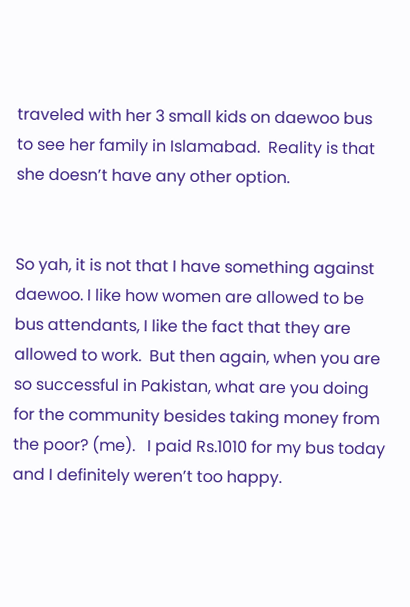traveled with her 3 small kids on daewoo bus to see her family in Islamabad.  Reality is that she doesn’t have any other option.


So yah, it is not that I have something against daewoo. I like how women are allowed to be bus attendants, I like the fact that they are allowed to work.  But then again, when you are so successful in Pakistan, what are you doing for the community besides taking money from the poor? (me).   I paid Rs.1010 for my bus today and I definitely weren’t too happy.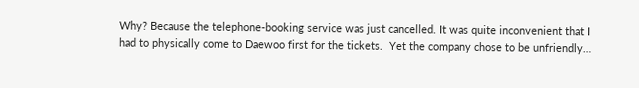Why? Because the telephone-booking service was just cancelled. It was quite inconvenient that I had to physically come to Daewoo first for the tickets.  Yet the company chose to be unfriendly…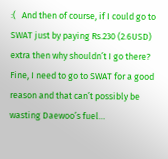:(   And then of course, if I could go to SWAT just by paying Rs.230 (2.6USD) extra then why shouldn’t I go there?  Fine, I need to go to SWAT for a good reason and that can’t possibly be wasting Daewoo’s fuel…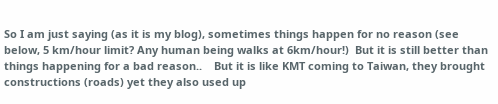So I am just saying (as it is my blog), sometimes things happen for no reason (see below, 5 km/hour limit? Any human being walks at 6km/hour!)  But it is still better than things happening for a bad reason..    But it is like KMT coming to Taiwan, they brought constructions (roads) yet they also used up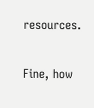resources.

Fine, how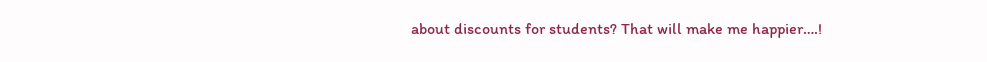about discounts for students? That will make me happier….!